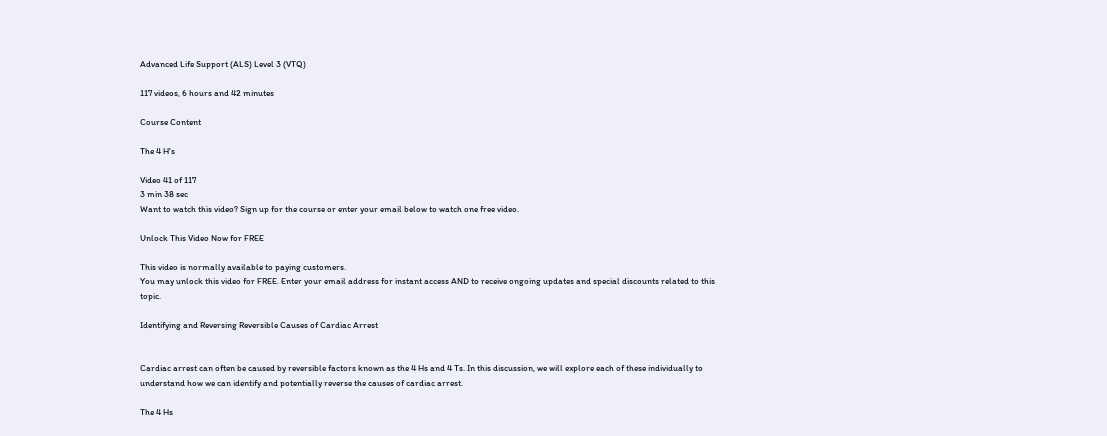Advanced Life Support (ALS) Level 3 (VTQ)

117 videos, 6 hours and 42 minutes

Course Content

The 4 H's

Video 41 of 117
3 min 38 sec
Want to watch this video? Sign up for the course or enter your email below to watch one free video.

Unlock This Video Now for FREE

This video is normally available to paying customers.
You may unlock this video for FREE. Enter your email address for instant access AND to receive ongoing updates and special discounts related to this topic.

Identifying and Reversing Reversible Causes of Cardiac Arrest


Cardiac arrest can often be caused by reversible factors known as the 4 Hs and 4 Ts. In this discussion, we will explore each of these individually to understand how we can identify and potentially reverse the causes of cardiac arrest.

The 4 Hs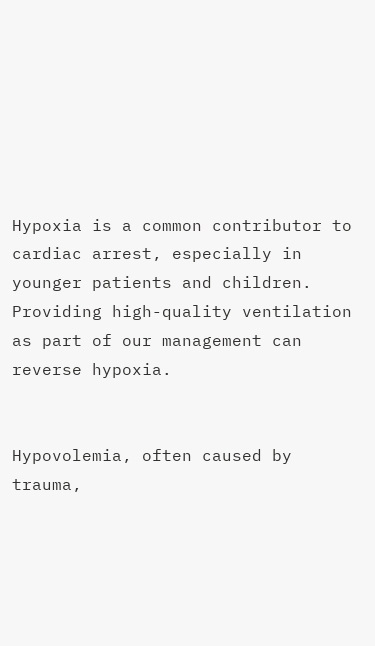Hypoxia is a common contributor to cardiac arrest, especially in younger patients and children. Providing high-quality ventilation as part of our management can reverse hypoxia.


Hypovolemia, often caused by trauma,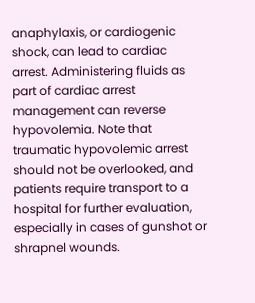anaphylaxis, or cardiogenic shock, can lead to cardiac arrest. Administering fluids as part of cardiac arrest management can reverse hypovolemia. Note that traumatic hypovolemic arrest should not be overlooked, and patients require transport to a hospital for further evaluation, especially in cases of gunshot or shrapnel wounds.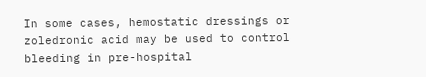In some cases, hemostatic dressings or zoledronic acid may be used to control bleeding in pre-hospital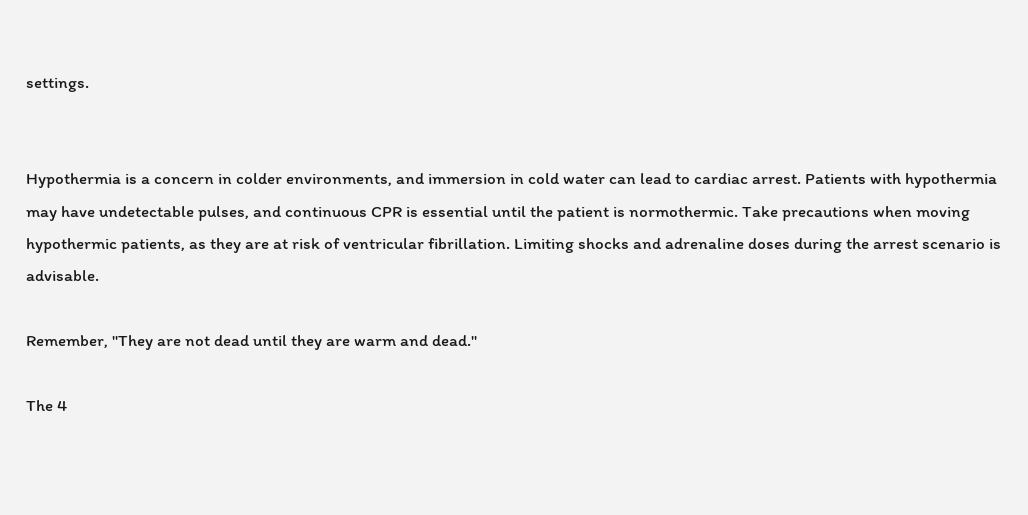settings.


Hypothermia is a concern in colder environments, and immersion in cold water can lead to cardiac arrest. Patients with hypothermia may have undetectable pulses, and continuous CPR is essential until the patient is normothermic. Take precautions when moving hypothermic patients, as they are at risk of ventricular fibrillation. Limiting shocks and adrenaline doses during the arrest scenario is advisable.

Remember, "They are not dead until they are warm and dead."

The 4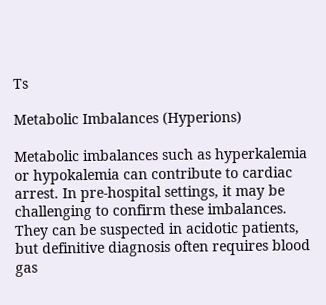Ts

Metabolic Imbalances (Hyperions)

Metabolic imbalances such as hyperkalemia or hypokalemia can contribute to cardiac arrest. In pre-hospital settings, it may be challenging to confirm these imbalances. They can be suspected in acidotic patients, but definitive diagnosis often requires blood gas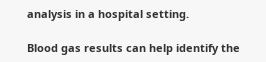analysis in a hospital setting.

Blood gas results can help identify the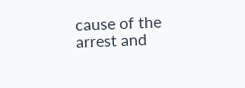cause of the arrest and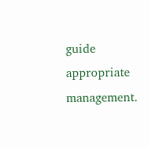guide appropriate management.